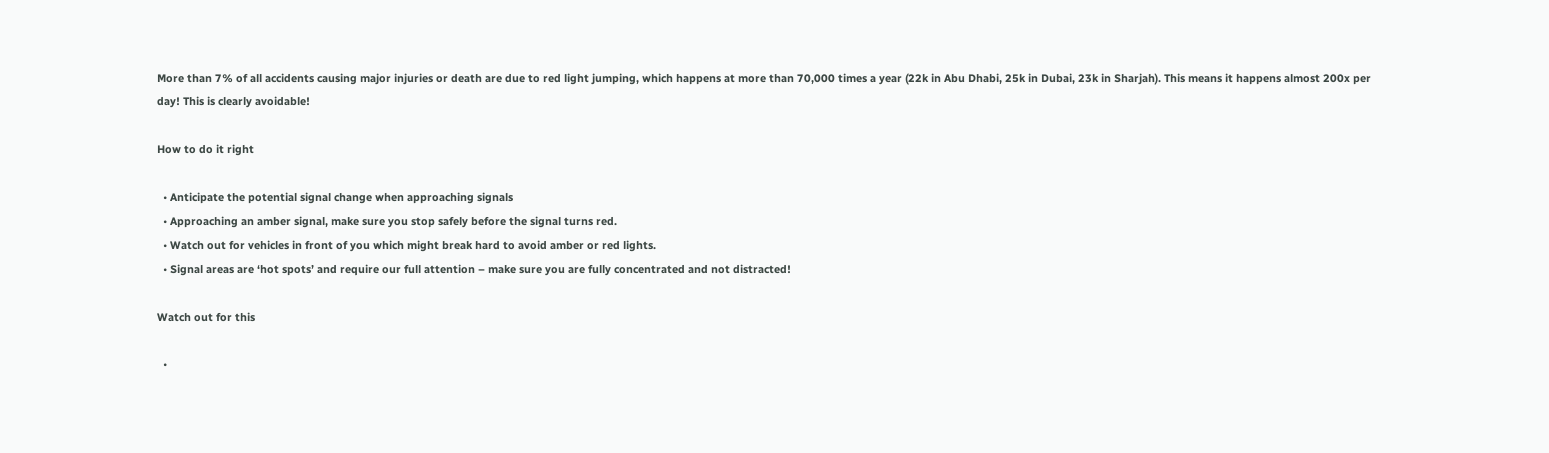More than 7% of all accidents causing major injuries or death are due to red light jumping, which happens at more than 70,000 times a year (22k in Abu Dhabi, 25k in Dubai, 23k in Sharjah). This means it happens almost 200x per day! This is clearly avoidable!

How to do it right

  • Anticipate the potential signal change when approaching signals
  • Approaching an amber signal, make sure you stop safely before the signal turns red.
  • Watch out for vehicles in front of you which might break hard to avoid amber or red lights.
  • Signal areas are ‘hot spots’ and require our full attention – make sure you are fully concentrated and not distracted!

Watch out for this

  •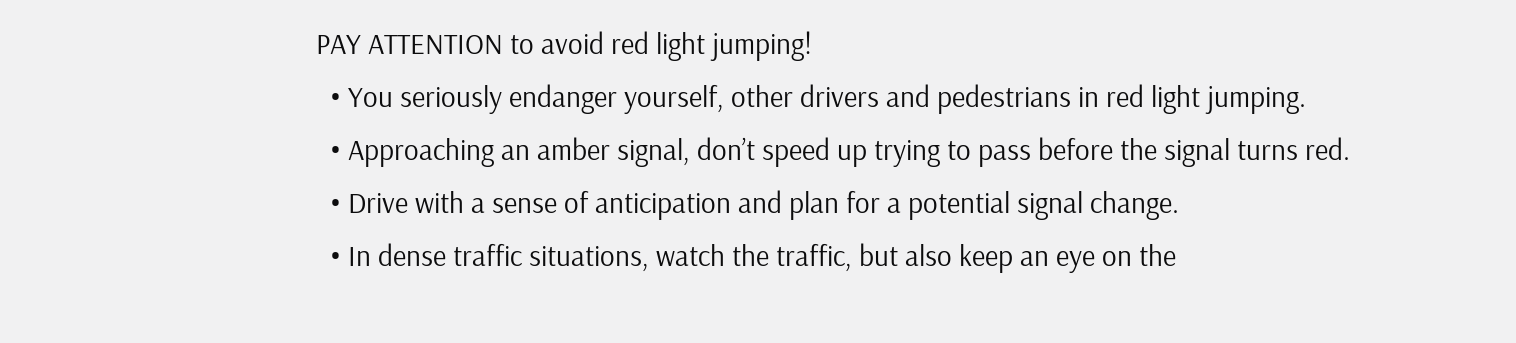PAY ATTENTION to avoid red light jumping!
  • You seriously endanger yourself, other drivers and pedestrians in red light jumping.
  • Approaching an amber signal, don’t speed up trying to pass before the signal turns red.
  • Drive with a sense of anticipation and plan for a potential signal change.
  • In dense traffic situations, watch the traffic, but also keep an eye on the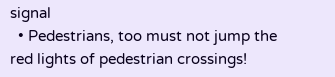signal
  • Pedestrians, too must not jump the red lights of pedestrian crossings!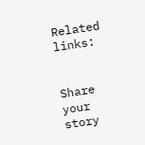Related links:


Share your story